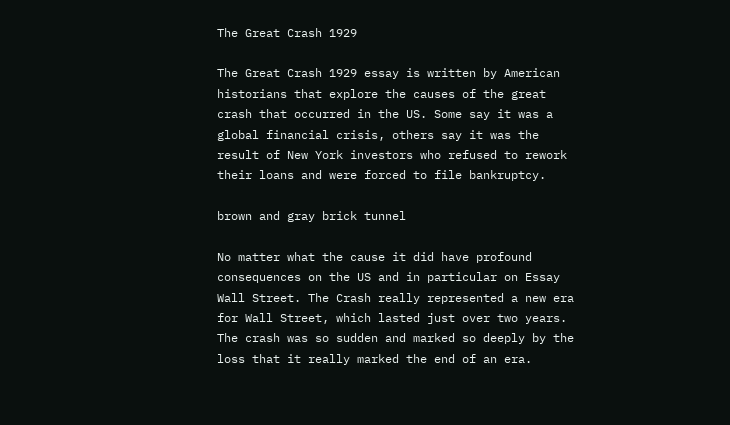The Great Crash 1929

The Great Crash 1929 essay is written by American historians that explore the causes of the great crash that occurred in the US. Some say it was a global financial crisis, others say it was the result of New York investors who refused to rework their loans and were forced to file bankruptcy.

brown and gray brick tunnel

No matter what the cause it did have profound consequences on the US and in particular on Essay Wall Street. The Crash really represented a new era for Wall Street, which lasted just over two years. The crash was so sudden and marked so deeply by the loss that it really marked the end of an era.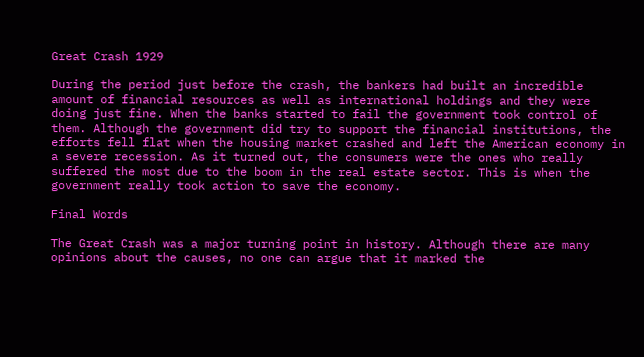Great Crash 1929

During the period just before the crash, the bankers had built an incredible amount of financial resources as well as international holdings and they were doing just fine. When the banks started to fail the government took control of them. Although the government did try to support the financial institutions, the efforts fell flat when the housing market crashed and left the American economy in a severe recession. As it turned out, the consumers were the ones who really suffered the most due to the boom in the real estate sector. This is when the government really took action to save the economy.

Final Words

The Great Crash was a major turning point in history. Although there are many opinions about the causes, no one can argue that it marked the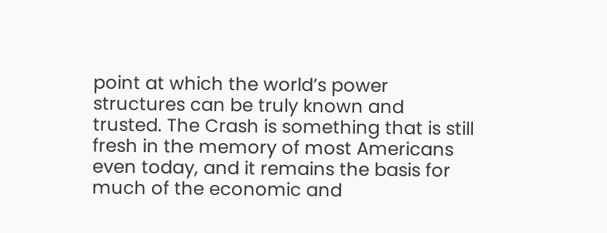point at which the world’s power structures can be truly known and trusted. The Crash is something that is still fresh in the memory of most Americans even today, and it remains the basis for much of the economic and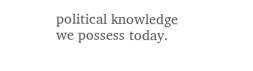political knowledge we possess today.